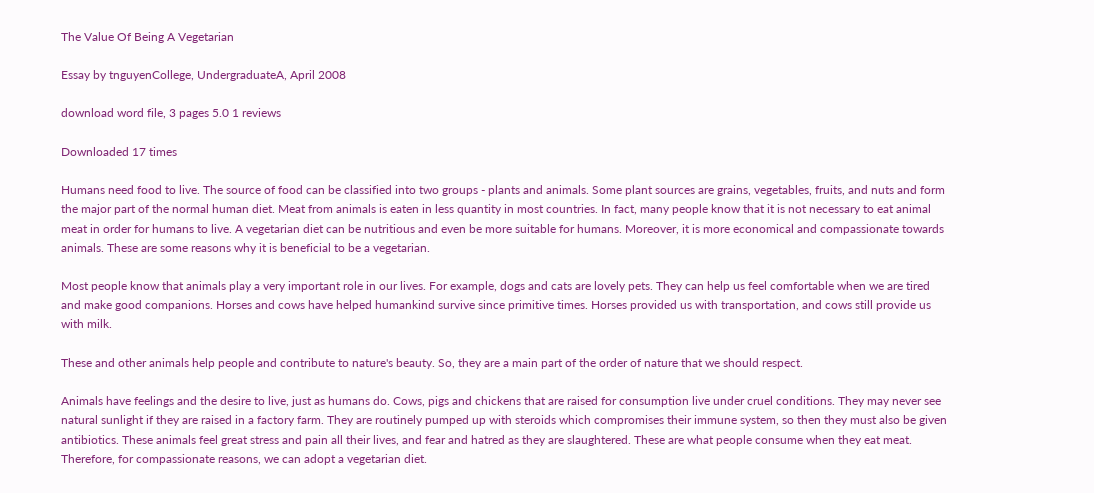The Value Of Being A Vegetarian

Essay by tnguyenCollege, UndergraduateA, April 2008

download word file, 3 pages 5.0 1 reviews

Downloaded 17 times

Humans need food to live. The source of food can be classified into two groups - plants and animals. Some plant sources are grains, vegetables, fruits, and nuts and form the major part of the normal human diet. Meat from animals is eaten in less quantity in most countries. In fact, many people know that it is not necessary to eat animal meat in order for humans to live. A vegetarian diet can be nutritious and even be more suitable for humans. Moreover, it is more economical and compassionate towards animals. These are some reasons why it is beneficial to be a vegetarian.

Most people know that animals play a very important role in our lives. For example, dogs and cats are lovely pets. They can help us feel comfortable when we are tired and make good companions. Horses and cows have helped humankind survive since primitive times. Horses provided us with transportation, and cows still provide us with milk.

These and other animals help people and contribute to nature's beauty. So, they are a main part of the order of nature that we should respect.

Animals have feelings and the desire to live, just as humans do. Cows, pigs and chickens that are raised for consumption live under cruel conditions. They may never see natural sunlight if they are raised in a factory farm. They are routinely pumped up with steroids which compromises their immune system, so then they must also be given antibiotics. These animals feel great stress and pain all their lives, and fear and hatred as they are slaughtered. These are what people consume when they eat meat. Therefore, for compassionate reasons, we can adopt a vegetarian diet.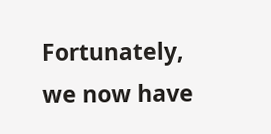Fortunately, we now have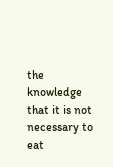the knowledge that it is not necessary to eat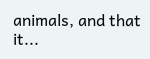animals, and that it...